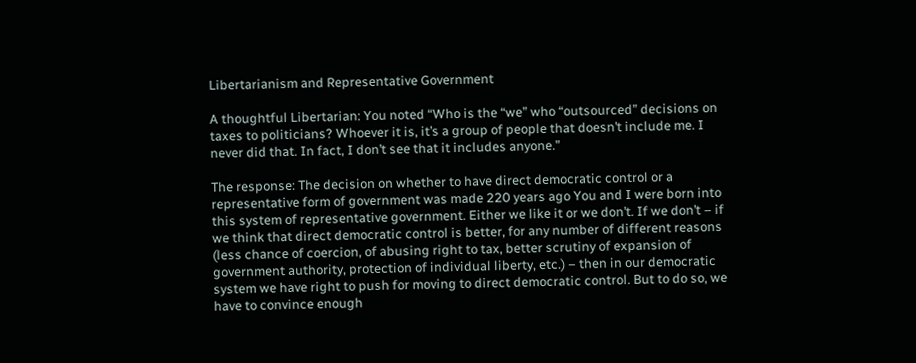Libertarianism and Representative Government

A thoughtful Libertarian: You noted “Who is the “we” who “outsourced” decisions on taxes to politicians? Whoever it is, it’s a group of people that doesn’t include me. I never did that. In fact, I don’t see that it includes anyone.”

The response: The decision on whether to have direct democratic control or a representative form of government was made 220 years ago You and I were born into this system of representative government. Either we like it or we don’t. If we don’t – if we think that direct democratic control is better, for any number of different reasons (less chance of coercion, of abusing right to tax, better scrutiny of expansion of government authority, protection of individual liberty, etc.) – then in our democratic system we have right to push for moving to direct democratic control. But to do so, we have to convince enough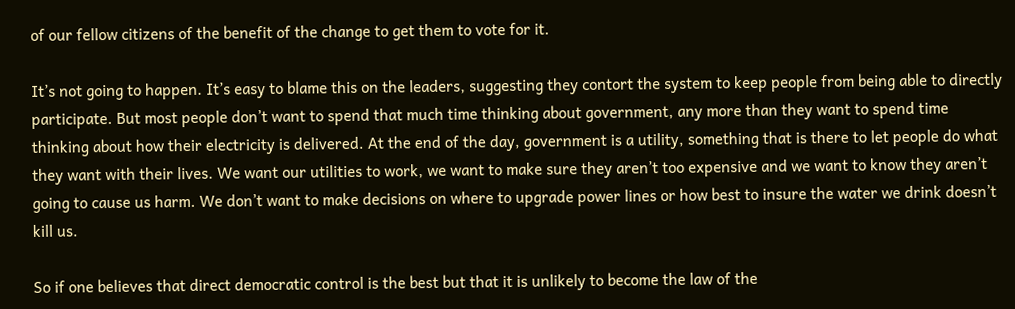of our fellow citizens of the benefit of the change to get them to vote for it.

It’s not going to happen. It’s easy to blame this on the leaders, suggesting they contort the system to keep people from being able to directly participate. But most people don’t want to spend that much time thinking about government, any more than they want to spend time thinking about how their electricity is delivered. At the end of the day, government is a utility, something that is there to let people do what they want with their lives. We want our utilities to work, we want to make sure they aren’t too expensive and we want to know they aren’t going to cause us harm. We don’t want to make decisions on where to upgrade power lines or how best to insure the water we drink doesn’t kill us.

So if one believes that direct democratic control is the best but that it is unlikely to become the law of the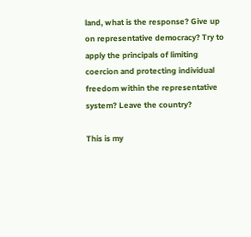land, what is the response? Give up on representative democracy? Try to apply the principals of limiting coercion and protecting individual freedom within the representative system? Leave the country?

This is my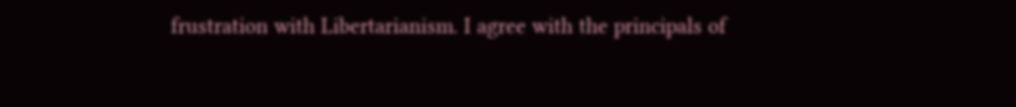frustration with Libertarianism. I agree with the principals of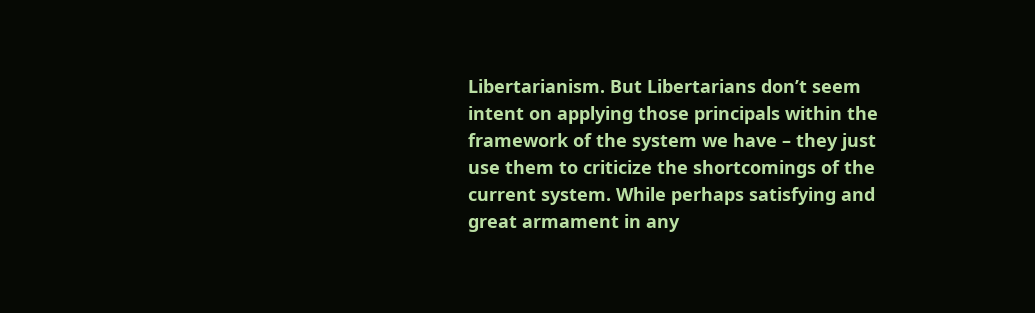Libertarianism. But Libertarians don’t seem intent on applying those principals within the framework of the system we have – they just use them to criticize the shortcomings of the current system. While perhaps satisfying and great armament in any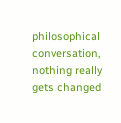philosophical conversation, nothing really gets changed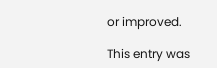or improved.

This entry was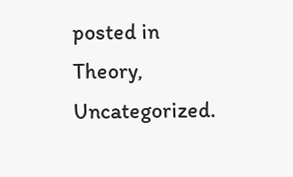posted in Theory, Uncategorized.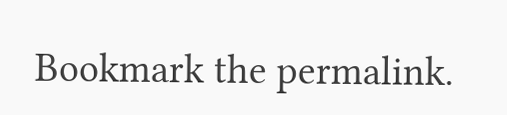Bookmark the permalink.